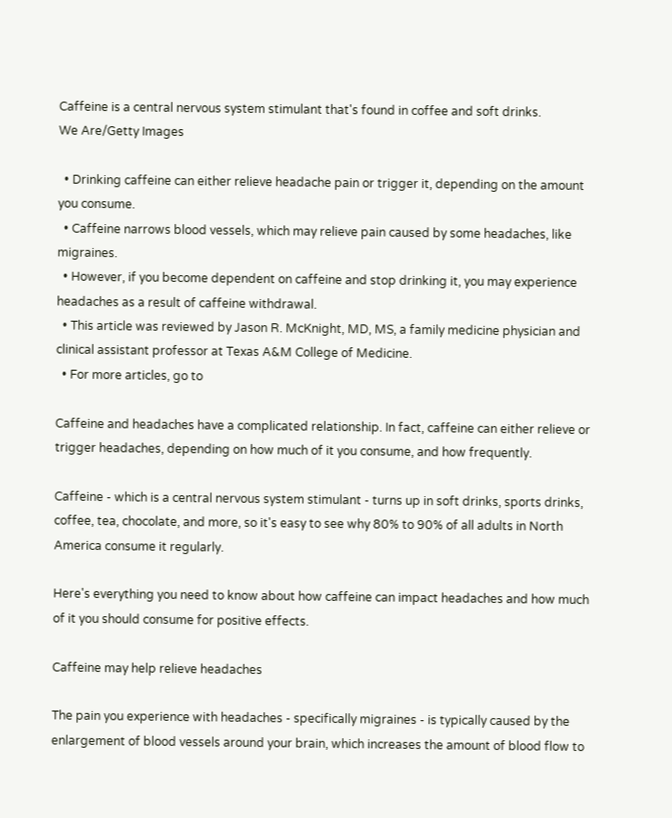Caffeine is a central nervous system stimulant that's found in coffee and soft drinks.
We Are/Getty Images

  • Drinking caffeine can either relieve headache pain or trigger it, depending on the amount you consume.
  • Caffeine narrows blood vessels, which may relieve pain caused by some headaches, like migraines.
  • However, if you become dependent on caffeine and stop drinking it, you may experience headaches as a result of caffeine withdrawal.
  • This article was reviewed by Jason R. McKnight, MD, MS, a family medicine physician and clinical assistant professor at Texas A&M College of Medicine.
  • For more articles, go to

Caffeine and headaches have a complicated relationship. In fact, caffeine can either relieve or trigger headaches, depending on how much of it you consume, and how frequently.

Caffeine - which is a central nervous system stimulant - turns up in soft drinks, sports drinks, coffee, tea, chocolate, and more, so it's easy to see why 80% to 90% of all adults in North America consume it regularly.

Here's everything you need to know about how caffeine can impact headaches and how much of it you should consume for positive effects.

Caffeine may help relieve headaches

The pain you experience with headaches - specifically migraines - is typically caused by the enlargement of blood vessels around your brain, which increases the amount of blood flow to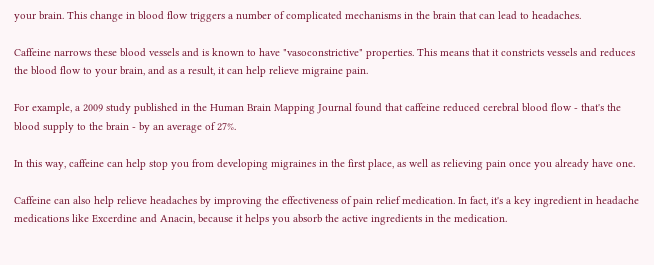your brain. This change in blood flow triggers a number of complicated mechanisms in the brain that can lead to headaches.

Caffeine narrows these blood vessels and is known to have "vasoconstrictive" properties. This means that it constricts vessels and reduces the blood flow to your brain, and as a result, it can help relieve migraine pain.

For example, a 2009 study published in the Human Brain Mapping Journal found that caffeine reduced cerebral blood flow - that's the blood supply to the brain - by an average of 27%.

In this way, caffeine can help stop you from developing migraines in the first place, as well as relieving pain once you already have one.

Caffeine can also help relieve headaches by improving the effectiveness of pain relief medication. In fact, it's a key ingredient in headache medications like Excerdine and Anacin, because it helps you absorb the active ingredients in the medication.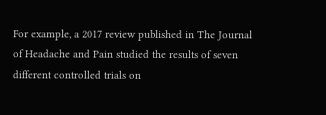For example, a 2017 review published in The Journal of Headache and Pain studied the results of seven different controlled trials on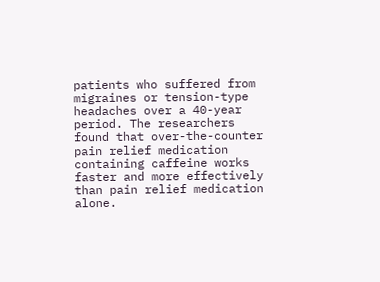patients who suffered from migraines or tension-type headaches over a 40-year period. The researchers found that over-the-counter pain relief medication containing caffeine works faster and more effectively than pain relief medication alone.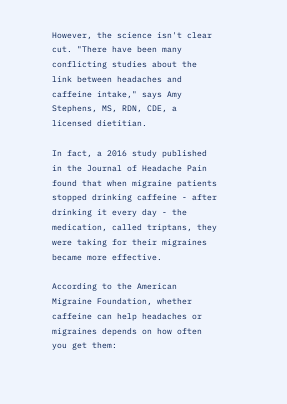However, the science isn't clear cut. "There have been many conflicting studies about the link between headaches and caffeine intake," says Amy Stephens, MS, RDN, CDE, a licensed dietitian.

In fact, a 2016 study published in the Journal of Headache Pain found that when migraine patients stopped drinking caffeine - after drinking it every day - the medication, called triptans, they were taking for their migraines became more effective.

According to the American Migraine Foundation, whether caffeine can help headaches or migraines depends on how often you get them: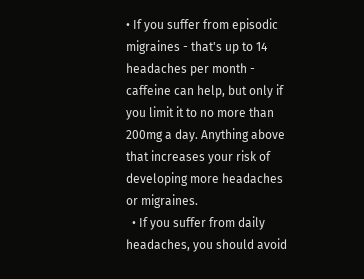• If you suffer from episodic migraines - that's up to 14 headaches per month - caffeine can help, but only if you limit it to no more than 200mg a day. Anything above that increases your risk of developing more headaches or migraines.
  • If you suffer from daily headaches, you should avoid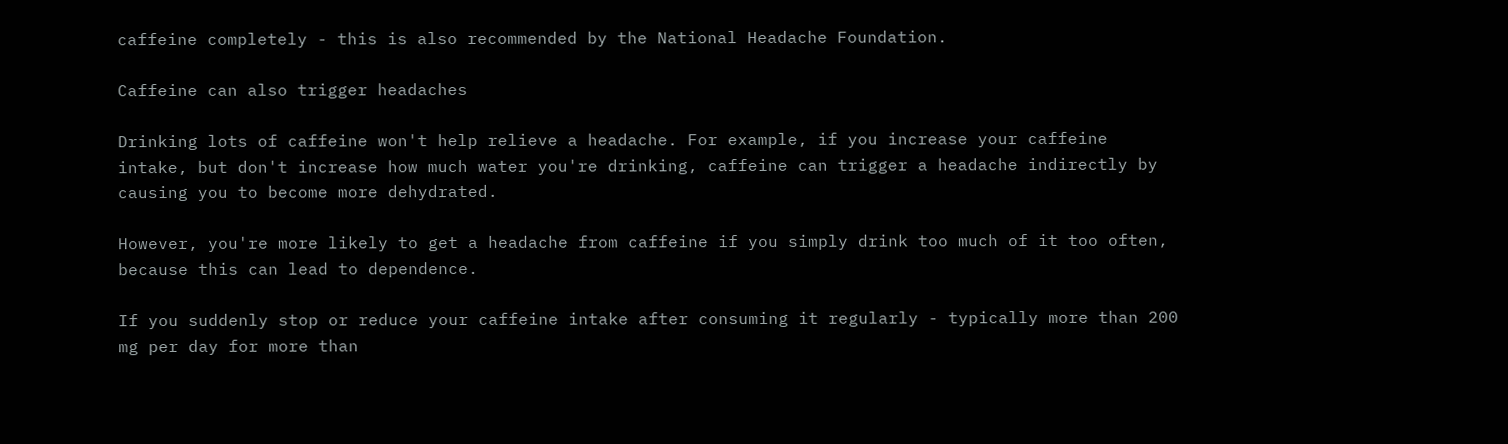caffeine completely - this is also recommended by the National Headache Foundation.

Caffeine can also trigger headaches

Drinking lots of caffeine won't help relieve a headache. For example, if you increase your caffeine intake, but don't increase how much water you're drinking, caffeine can trigger a headache indirectly by causing you to become more dehydrated.

However, you're more likely to get a headache from caffeine if you simply drink too much of it too often, because this can lead to dependence.

If you suddenly stop or reduce your caffeine intake after consuming it regularly - typically more than 200 mg per day for more than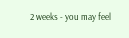2 weeks - you may feel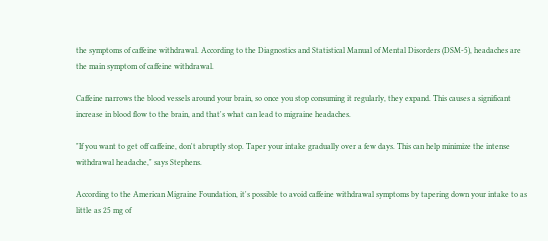the symptoms of caffeine withdrawal. According to the Diagnostics and Statistical Manual of Mental Disorders (DSM-5), headaches are the main symptom of caffeine withdrawal.

Caffeine narrows the blood vessels around your brain, so once you stop consuming it regularly, they expand. This causes a significant increase in blood flow to the brain, and that's what can lead to migraine headaches.

"If you want to get off caffeine, don't abruptly stop. Taper your intake gradually over a few days. This can help minimize the intense withdrawal headache," says Stephens.

According to the American Migraine Foundation, it's possible to avoid caffeine withdrawal symptoms by tapering down your intake to as little as 25 mg of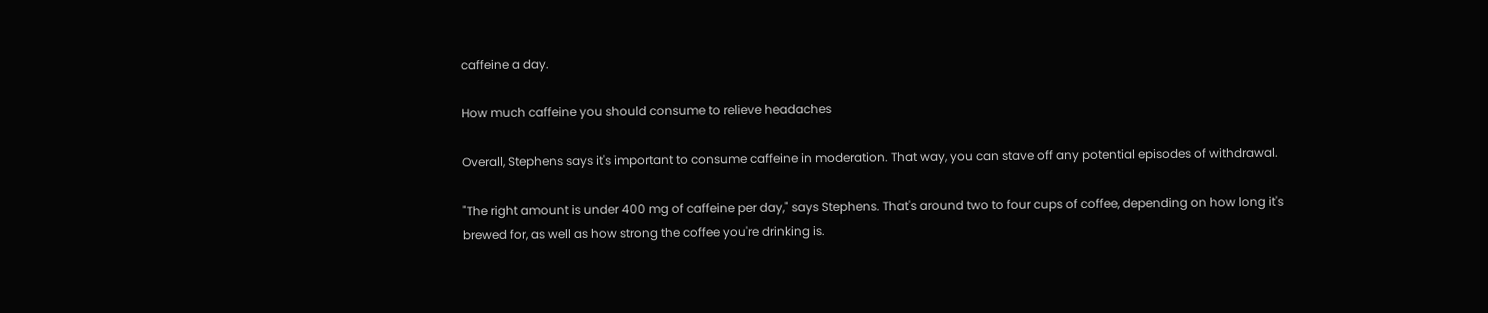caffeine a day.

How much caffeine you should consume to relieve headaches

Overall, Stephens says it's important to consume caffeine in moderation. That way, you can stave off any potential episodes of withdrawal.

"The right amount is under 400 mg of caffeine per day," says Stephens. That's around two to four cups of coffee, depending on how long it's brewed for, as well as how strong the coffee you're drinking is.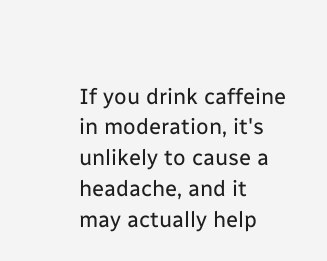If you drink caffeine in moderation, it's unlikely to cause a headache, and it may actually help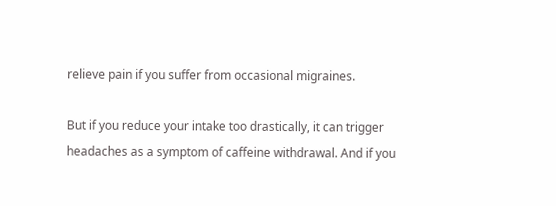relieve pain if you suffer from occasional migraines.

But if you reduce your intake too drastically, it can trigger headaches as a symptom of caffeine withdrawal. And if you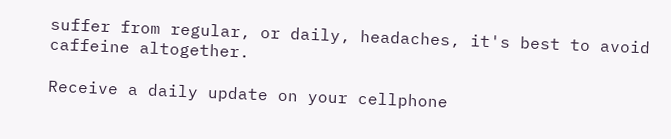suffer from regular, or daily, headaches, it's best to avoid caffeine altogether.

Receive a daily update on your cellphone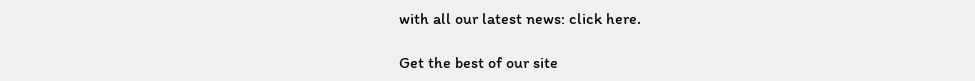with all our latest news: click here.

Get the best of our site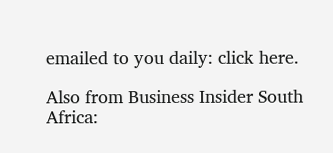emailed to you daily: click here.

Also from Business Insider South Africa: